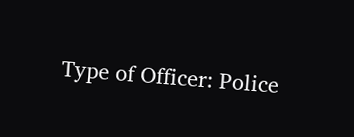Type of Officer: Police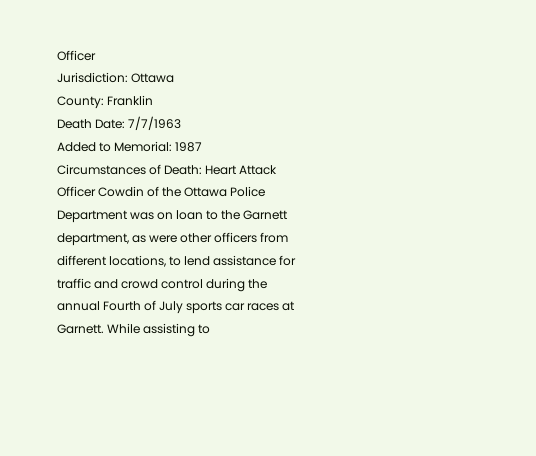Officer
Jurisdiction: Ottawa
County: Franklin
Death Date: 7/7/1963
Added to Memorial: 1987
Circumstances of Death: Heart Attack
Officer Cowdin of the Ottawa Police Department was on loan to the Garnett department, as were other officers from different locations, to lend assistance for traffic and crowd control during the annual Fourth of July sports car races at Garnett. While assisting to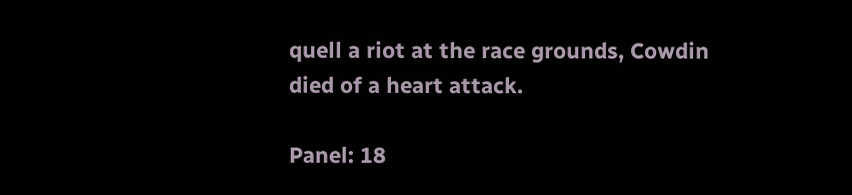quell a riot at the race grounds, Cowdin died of a heart attack.

Panel: 18